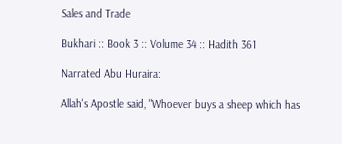Sales and Trade

Bukhari :: Book 3 :: Volume 34 :: Hadith 361

Narrated Abu Huraira:

Allah's Apostle said, "Whoever buys a sheep which has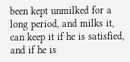been kept unmilked for a long period, and milks it, can keep it if he is satisfied, and if he is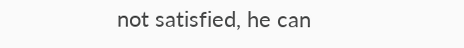not satisfied, he can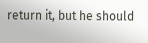return it, but he should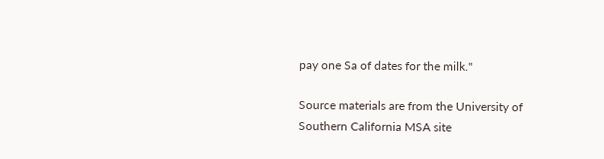pay one Sa of dates for the milk."

Source materials are from the University of Southern California MSA site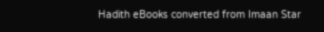Hadith eBooks converted from Imaan Star